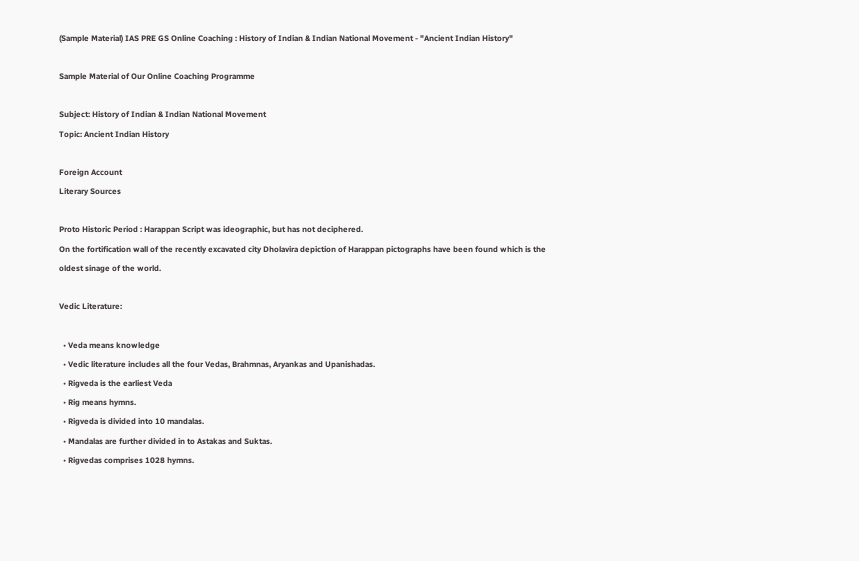(Sample Material) IAS PRE GS Online Coaching : History of Indian & Indian National Movement - "Ancient Indian History"

Sample Material of Our Online Coaching Programme

Subject: History of Indian & Indian National Movement
Topic: Ancient Indian History

Foreign Account
Literary Sources

Proto Historic Period : Harappan Script was ideographic, but has not deciphered.
On the fortification wall of the recently excavated city Dholavira depiction of Harappan pictographs have been found which is the oldest sinage of the world.

Vedic Literature:

  • Veda means knowledge
  • Vedic literature includes all the four Vedas, Brahmnas, Aryankas and Upanishadas.
  • Rigveda is the earliest Veda
  • Rig means hymns.
  • Rigveda is divided into 10 mandalas.
  • Mandalas are further divided in to Astakas and Suktas.
  • Rigvedas comprises 1028 hymns.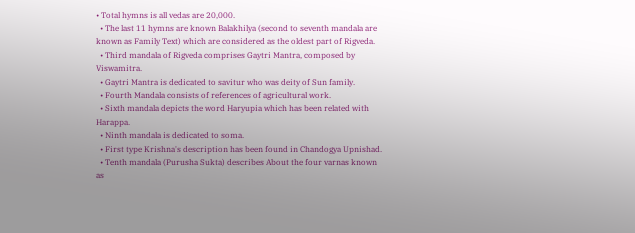• Total hymns is all vedas are 20,000.
  • The last 11 hymns are known Balakhilya (second to seventh mandala are known as Family Text) which are considered as the oldest part of Rigveda.
  • Third mandala of Rigveda comprises Gaytri Mantra, composed by Viswamitra.
  • Gaytri Mantra is dedicated to savitur who was deity of Sun family.
  • Fourth Mandala consists of references of agricultural work.
  • Sixth mandala depicts the word Haryupia which has been related with Harappa.
  • Ninth mandala is dedicated to soma.
  • First type Krishna's description has been found in Chandogya Upnishad.
  • Tenth mandala (Purusha Sukta) describes About the four varnas known as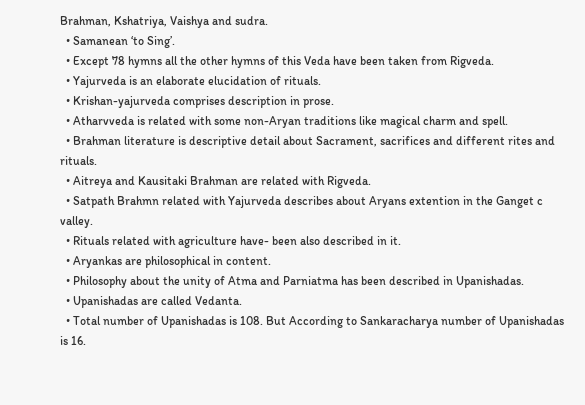Brahman, Kshatriya, Vaishya and sudra.
  • Samanean ‘to Sing’.
  • Except 78 hymns all the other hymns of this Veda have been taken from Rigveda.
  • Yajurveda is an elaborate elucidation of rituals.
  • Krishan-yajurveda comprises description in prose.
  • Atharvveda is related with some non-Aryan traditions like magical charm and spell.
  • Brahman literature is descriptive detail about Sacrament, sacrifices and different rites and rituals.
  • Aitreya and Kausitaki Brahman are related with Rigveda.
  • Satpath Brahmn related with Yajurveda describes about Aryans extention in the Ganget c valley.
  • Rituals related with agriculture have- been also described in it.
  • Aryankas are philosophical in content.
  • Philosophy about the unity of Atma and Parniatma has been described in Upanishadas.
  • Upanishadas are called Vedanta.
  • Total number of Upanishadas is 108. But According to Sankaracharya number of Upanishadas is 16.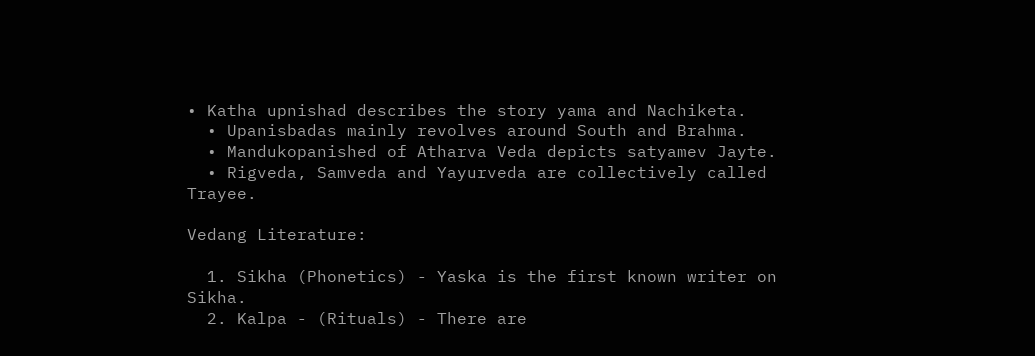• Katha upnishad describes the story yama and Nachiketa.
  • Upanisbadas mainly revolves around South and Brahma.
  • Mandukopanished of Atharva Veda depicts satyamev Jayte.
  • Rigveda, Samveda and Yayurveda are collectively called Trayee.

Vedang Literature:

  1. Sikha (Phonetics) - Yaska is the first known writer on Sikha.
  2. Kalpa - (Rituals) - There are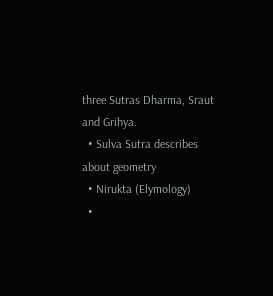three Sutras Dharma, Sraut and Grihya.
  • Sulva Sutra describes about geometry
  • Nirukta (Elymology)
  •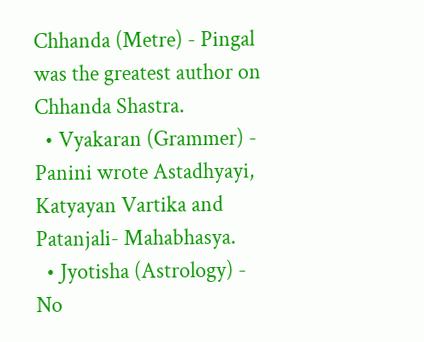Chhanda (Metre) - Pingal was the greatest author on Chhanda Shastra.
  • Vyakaran (Grammer) - Panini wrote Astadhyayi, Katyayan Vartika and Patanjali- Mahabhasya.
  • Jyotisha (Astrology) - No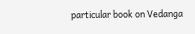particular book on Vedanga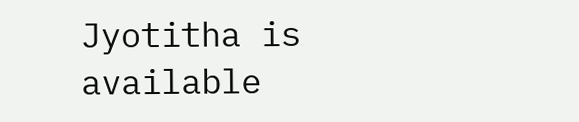Jyotitha is available